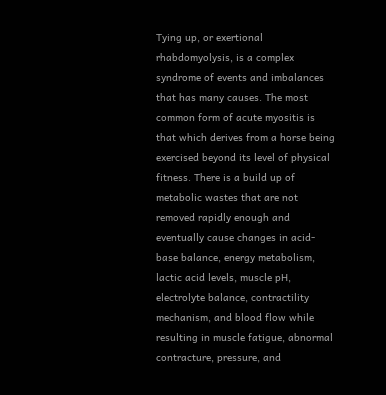Tying up, or exertional rhabdomyolysis, is a complex syndrome of events and imbalances that has many causes. The most common form of acute myositis is that which derives from a horse being exercised beyond its level of physical fitness. There is a build up of metabolic wastes that are not removed rapidly enough and eventually cause changes in acid-base balance, energy metabolism, lactic acid levels, muscle pH, electrolyte balance, contractility mechanism, and blood flow while resulting in muscle fatigue, abnormal contracture, pressure, and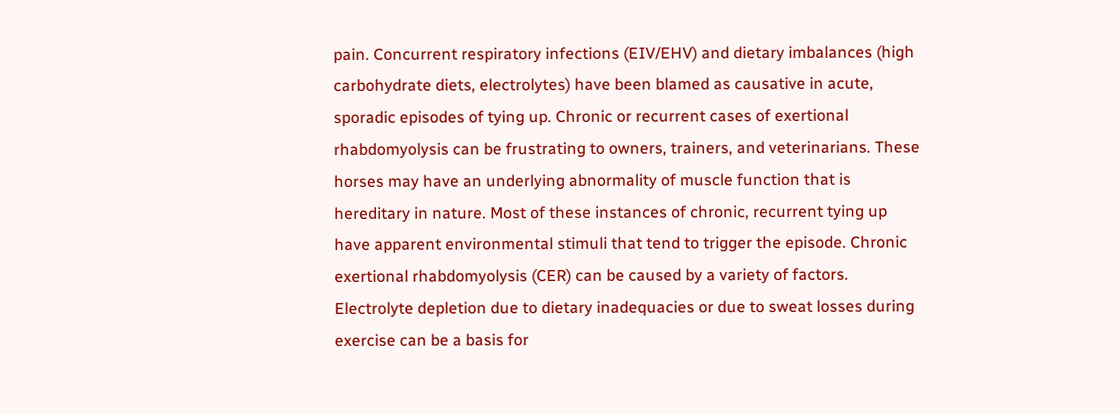pain. Concurrent respiratory infections (EIV/EHV) and dietary imbalances (high carbohydrate diets, electrolytes) have been blamed as causative in acute, sporadic episodes of tying up. Chronic or recurrent cases of exertional rhabdomyolysis can be frustrating to owners, trainers, and veterinarians. These horses may have an underlying abnormality of muscle function that is hereditary in nature. Most of these instances of chronic, recurrent tying up have apparent environmental stimuli that tend to trigger the episode. Chronic exertional rhabdomyolysis (CER) can be caused by a variety of factors. Electrolyte depletion due to dietary inadequacies or due to sweat losses during exercise can be a basis for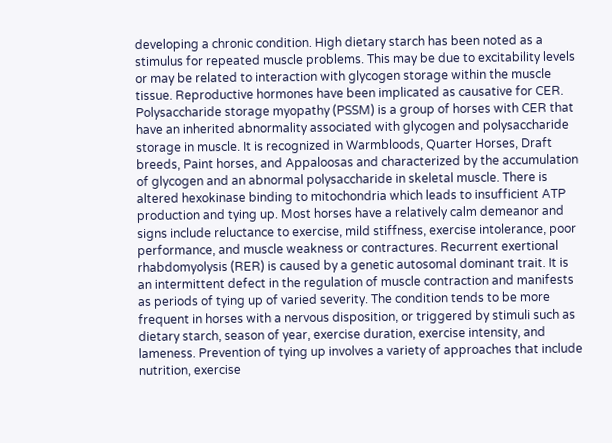developing a chronic condition. High dietary starch has been noted as a stimulus for repeated muscle problems. This may be due to excitability levels or may be related to interaction with glycogen storage within the muscle tissue. Reproductive hormones have been implicated as causative for CER. Polysaccharide storage myopathy (PSSM) is a group of horses with CER that have an inherited abnormality associated with glycogen and polysaccharide storage in muscle. It is recognized in Warmbloods, Quarter Horses, Draft breeds, Paint horses, and Appaloosas and characterized by the accumulation of glycogen and an abnormal polysaccharide in skeletal muscle. There is altered hexokinase binding to mitochondria which leads to insufficient ATP production and tying up. Most horses have a relatively calm demeanor and signs include reluctance to exercise, mild stiffness, exercise intolerance, poor performance, and muscle weakness or contractures. Recurrent exertional rhabdomyolysis (RER) is caused by a genetic autosomal dominant trait. It is an intermittent defect in the regulation of muscle contraction and manifests as periods of tying up of varied severity. The condition tends to be more frequent in horses with a nervous disposition, or triggered by stimuli such as dietary starch, season of year, exercise duration, exercise intensity, and lameness. Prevention of tying up involves a variety of approaches that include nutrition, exercise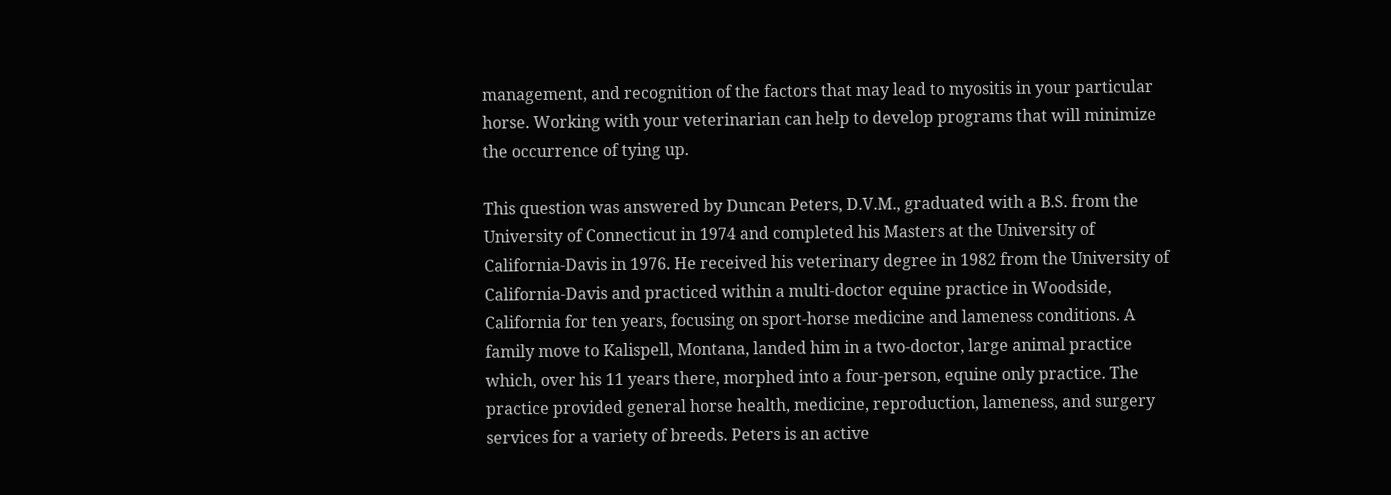management, and recognition of the factors that may lead to myositis in your particular horse. Working with your veterinarian can help to develop programs that will minimize the occurrence of tying up.

This question was answered by Duncan Peters, D.V.M., graduated with a B.S. from the University of Connecticut in 1974 and completed his Masters at the University of California-Davis in 1976. He received his veterinary degree in 1982 from the University of California-Davis and practiced within a multi-doctor equine practice in Woodside, California for ten years, focusing on sport-horse medicine and lameness conditions. A family move to Kalispell, Montana, landed him in a two-doctor, large animal practice which, over his 11 years there, morphed into a four-person, equine only practice. The practice provided general horse health, medicine, reproduction, lameness, and surgery services for a variety of breeds. Peters is an active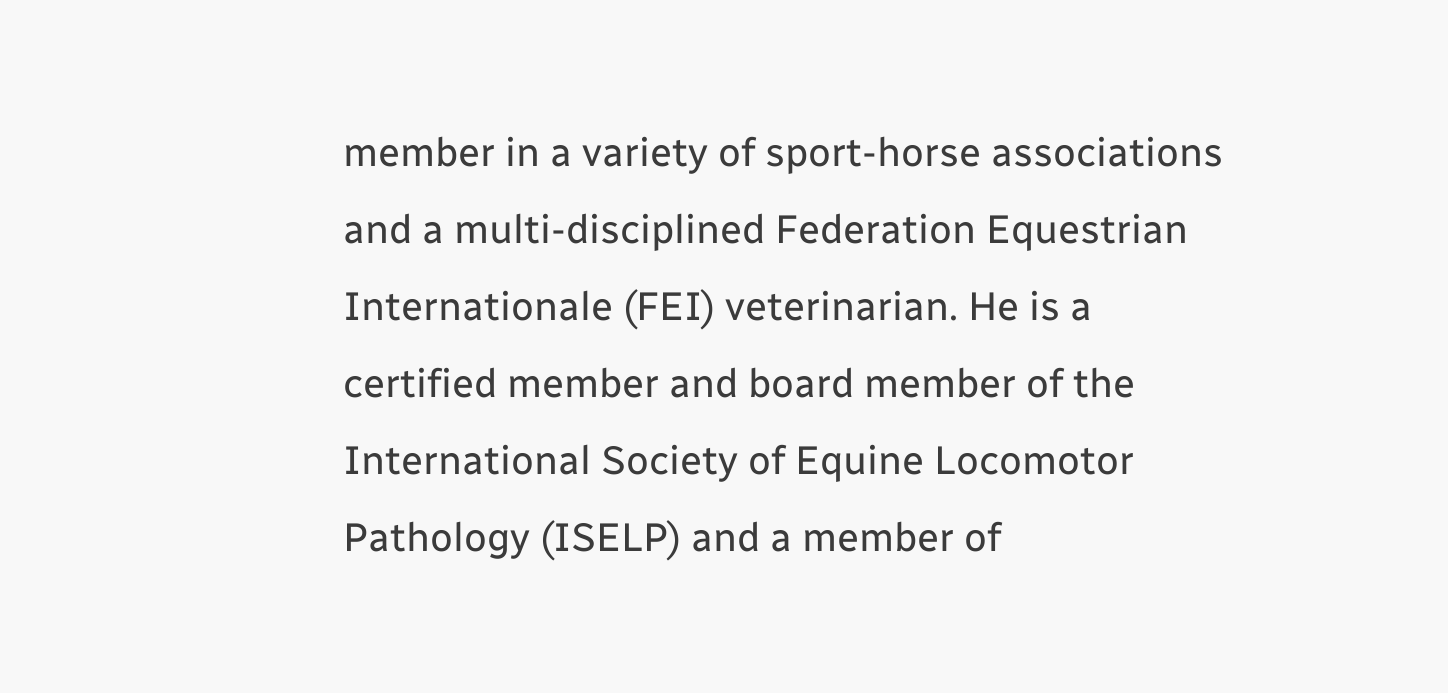member in a variety of sport-horse associations and a multi-disciplined Federation Equestrian Internationale (FEI) veterinarian. He is a certified member and board member of the International Society of Equine Locomotor Pathology (ISELP) and a member of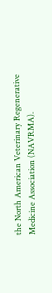the North American Veterinary Regenerative Medicine Association (NAVRMA).